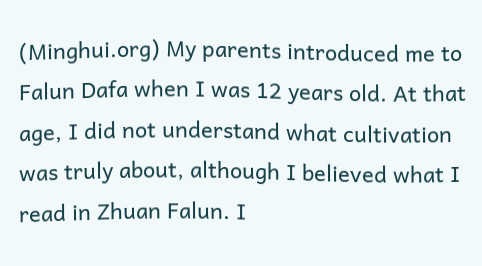(Minghui.org) My parents introduced me to Falun Dafa when I was 12 years old. At that age, I did not understand what cultivation was truly about, although I believed what I read in Zhuan Falun. I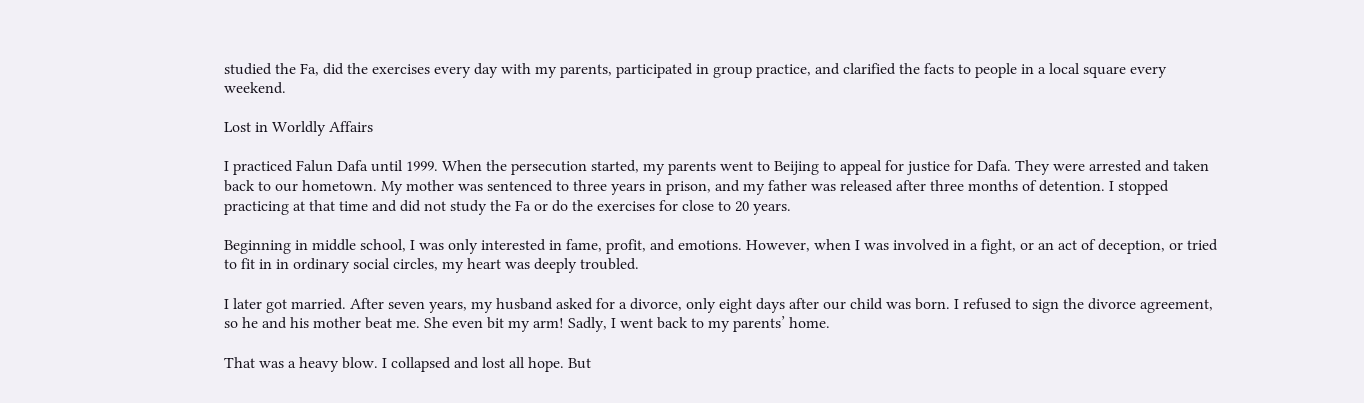studied the Fa, did the exercises every day with my parents, participated in group practice, and clarified the facts to people in a local square every weekend.

Lost in Worldly Affairs

I practiced Falun Dafa until 1999. When the persecution started, my parents went to Beijing to appeal for justice for Dafa. They were arrested and taken back to our hometown. My mother was sentenced to three years in prison, and my father was released after three months of detention. I stopped practicing at that time and did not study the Fa or do the exercises for close to 20 years.

Beginning in middle school, I was only interested in fame, profit, and emotions. However, when I was involved in a fight, or an act of deception, or tried to fit in in ordinary social circles, my heart was deeply troubled.

I later got married. After seven years, my husband asked for a divorce, only eight days after our child was born. I refused to sign the divorce agreement, so he and his mother beat me. She even bit my arm! Sadly, I went back to my parents’ home.

That was a heavy blow. I collapsed and lost all hope. But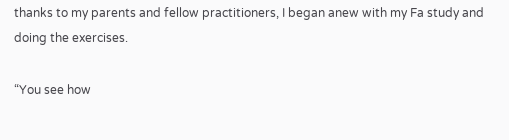thanks to my parents and fellow practitioners, I began anew with my Fa study and doing the exercises.

“You see how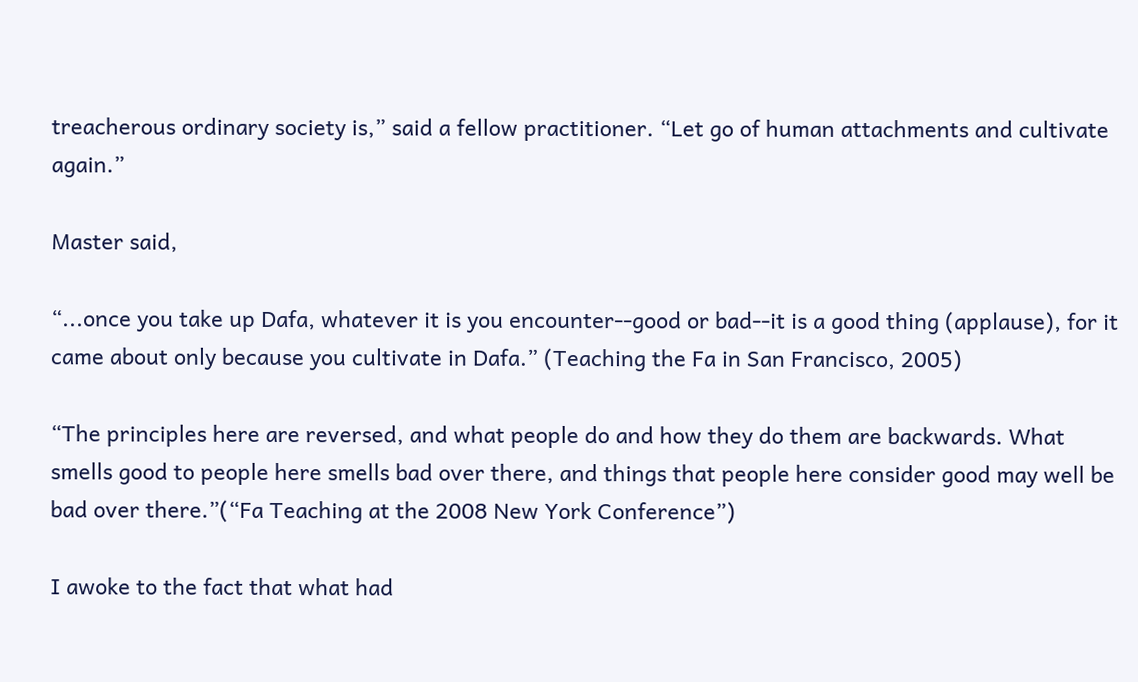treacherous ordinary society is,” said a fellow practitioner. “Let go of human attachments and cultivate again.”

Master said,

“...once you take up Dafa, whatever it is you encounter--good or bad--it is a good thing (applause), for it came about only because you cultivate in Dafa.” (Teaching the Fa in San Francisco, 2005)

“The principles here are reversed, and what people do and how they do them are backwards. What smells good to people here smells bad over there, and things that people here consider good may well be bad over there.”(“Fa Teaching at the 2008 New York Conference”)

I awoke to the fact that what had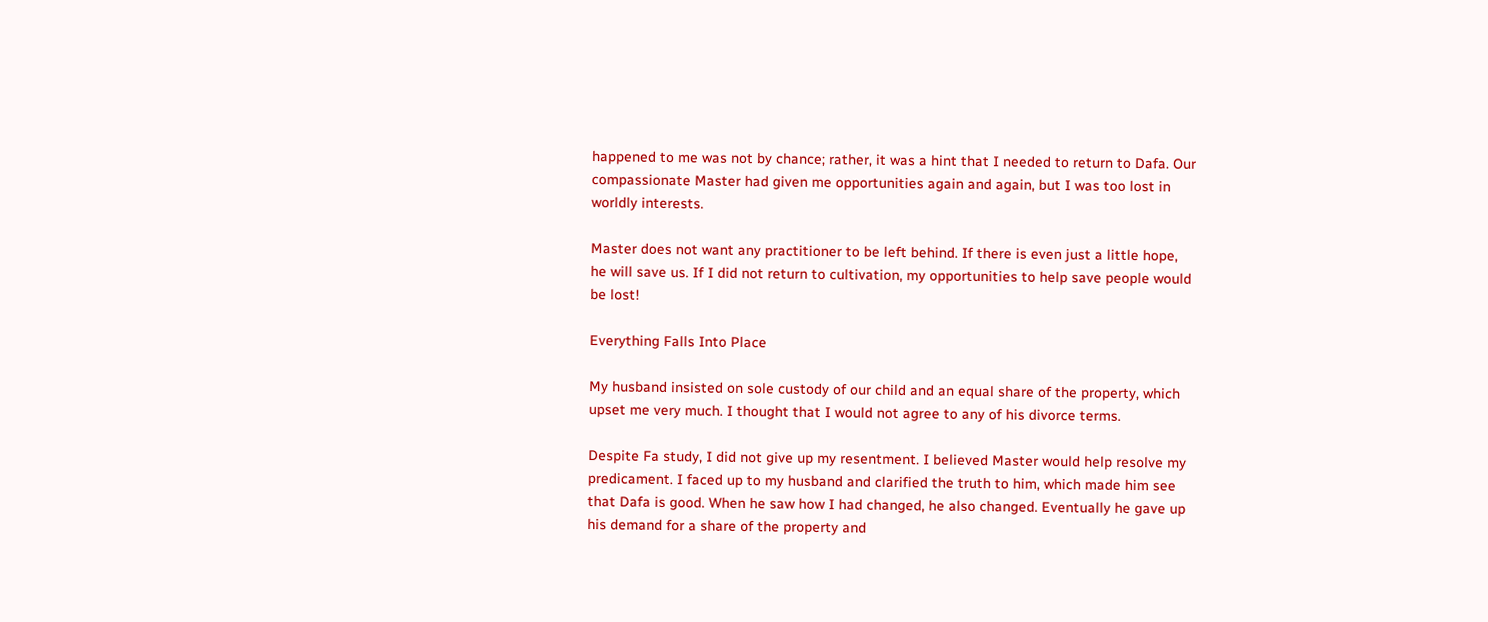happened to me was not by chance; rather, it was a hint that I needed to return to Dafa. Our compassionate Master had given me opportunities again and again, but I was too lost in worldly interests.

Master does not want any practitioner to be left behind. If there is even just a little hope, he will save us. If I did not return to cultivation, my opportunities to help save people would be lost!

Everything Falls Into Place

My husband insisted on sole custody of our child and an equal share of the property, which upset me very much. I thought that I would not agree to any of his divorce terms.

Despite Fa study, I did not give up my resentment. I believed Master would help resolve my predicament. I faced up to my husband and clarified the truth to him, which made him see that Dafa is good. When he saw how I had changed, he also changed. Eventually he gave up his demand for a share of the property and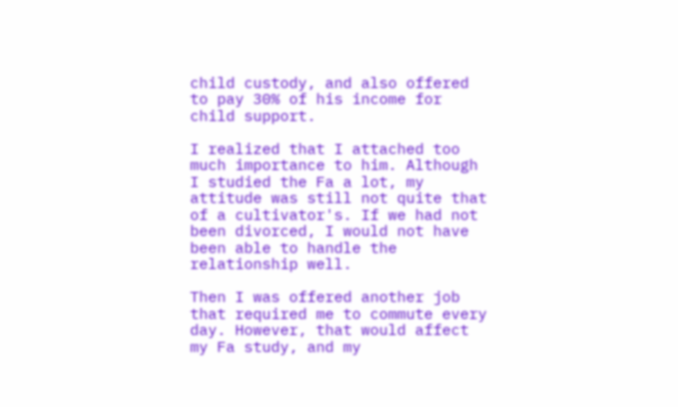child custody, and also offered to pay 30% of his income for child support.

I realized that I attached too much importance to him. Although I studied the Fa a lot, my attitude was still not quite that of a cultivator's. If we had not been divorced, I would not have been able to handle the relationship well.

Then I was offered another job that required me to commute every day. However, that would affect my Fa study, and my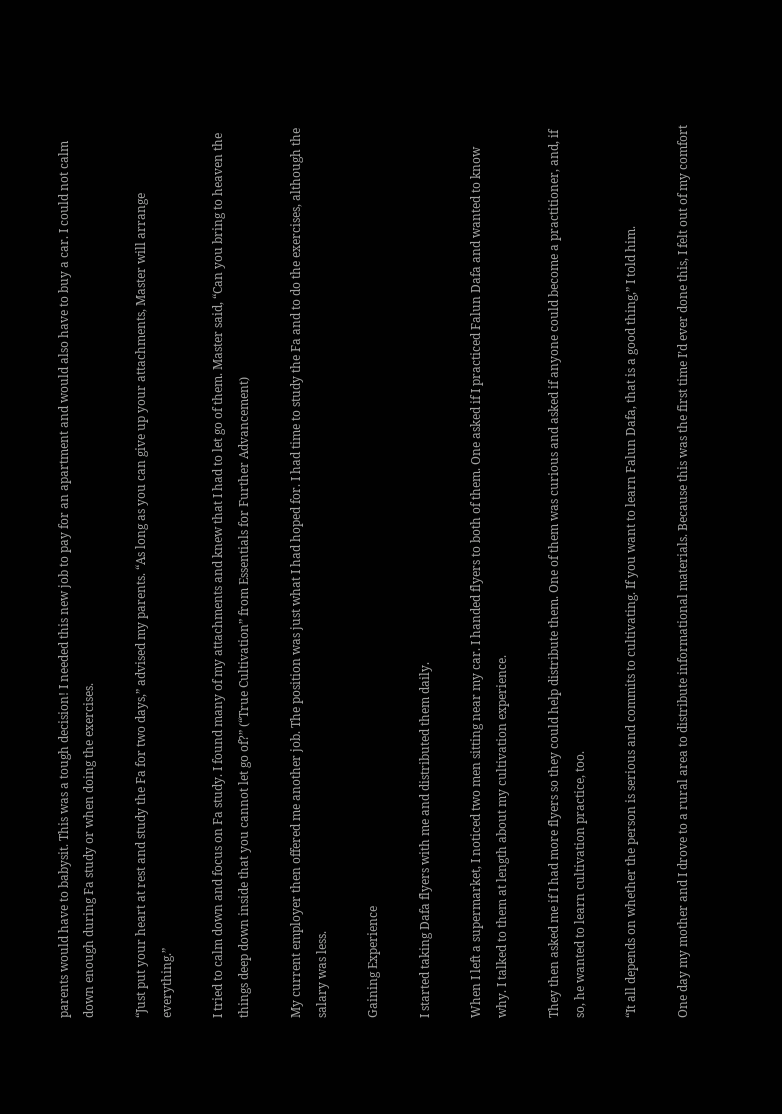parents would have to babysit. This was a tough decision! I needed this new job to pay for an apartment and would also have to buy a car. I could not calm down enough during Fa study or when doing the exercises.

“Just put your heart at rest and study the Fa for two days,” advised my parents. “As long as you can give up your attachments, Master will arrange everything.”

I tried to calm down and focus on Fa study. I found many of my attachments and knew that I had to let go of them. Master said, “Can you bring to heaven the things deep down inside that you cannot let go of?” (“True Cultivation” from Essentials for Further Advancement)

My current employer then offered me another job. The position was just what I had hoped for. I had time to study the Fa and to do the exercises, although the salary was less.

Gaining Experience

I started taking Dafa flyers with me and distributed them daily.

When I left a supermarket, I noticed two men sitting near my car. I handed flyers to both of them. One asked if I practiced Falun Dafa and wanted to know why. I talked to them at length about my cultivation experience.

They then asked me if I had more flyers so they could help distribute them. One of them was curious and asked if anyone could become a practitioner, and, if so, he wanted to learn cultivation practice, too.

“It all depends on whether the person is serious and commits to cultivating. If you want to learn Falun Dafa, that is a good thing,” I told him.

One day my mother and I drove to a rural area to distribute informational materials. Because this was the first time I’d ever done this, I felt out of my comfort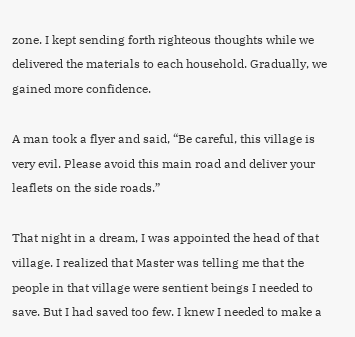zone. I kept sending forth righteous thoughts while we delivered the materials to each household. Gradually, we gained more confidence.

A man took a flyer and said, “Be careful, this village is very evil. Please avoid this main road and deliver your leaflets on the side roads.”

That night in a dream, I was appointed the head of that village. I realized that Master was telling me that the people in that village were sentient beings I needed to save. But I had saved too few. I knew I needed to make a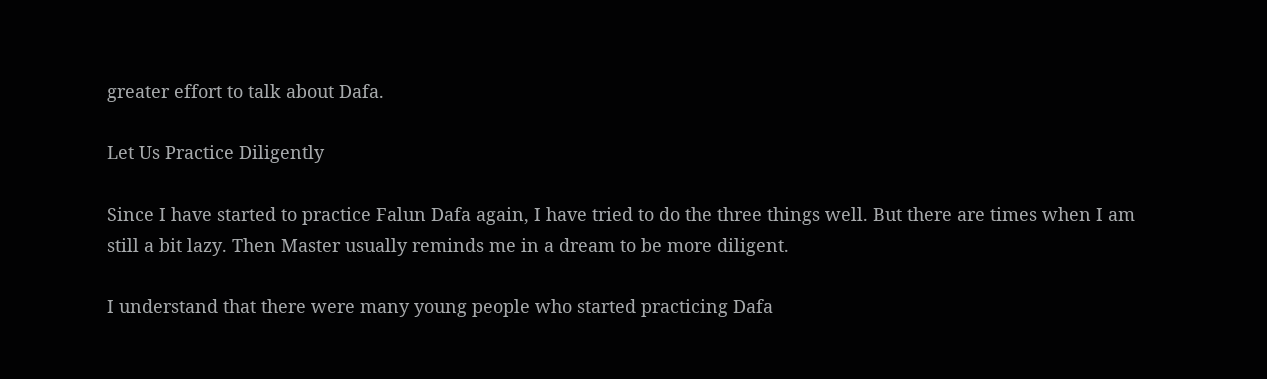greater effort to talk about Dafa.

Let Us Practice Diligently

Since I have started to practice Falun Dafa again, I have tried to do the three things well. But there are times when I am still a bit lazy. Then Master usually reminds me in a dream to be more diligent.

I understand that there were many young people who started practicing Dafa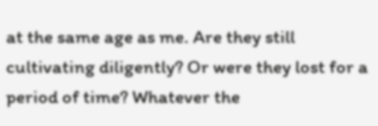at the same age as me. Are they still cultivating diligently? Or were they lost for a period of time? Whatever the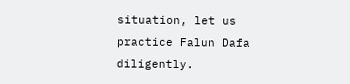situation, let us practice Falun Dafa diligently.